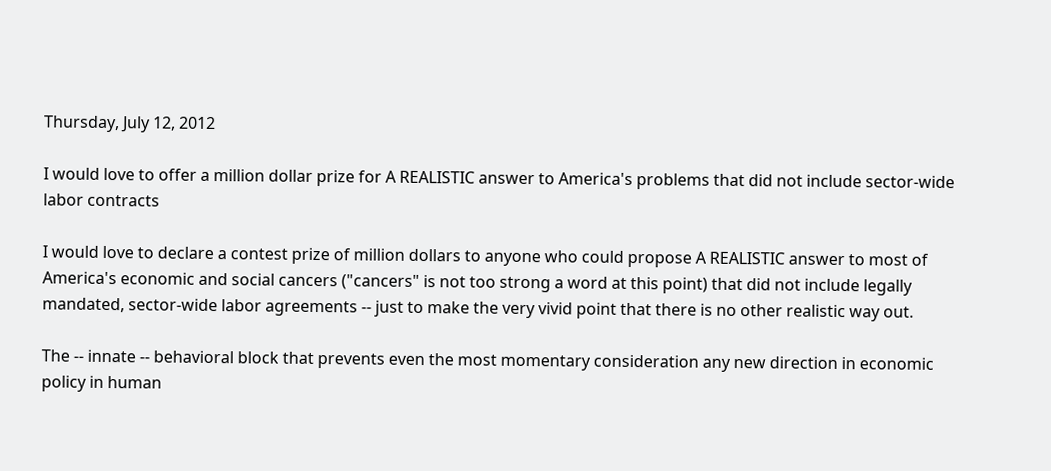Thursday, July 12, 2012

I would love to offer a million dollar prize for A REALISTIC answer to America's problems that did not include sector-wide labor contracts

I would love to declare a contest prize of million dollars to anyone who could propose A REALISTIC answer to most of America's economic and social cancers ("cancers" is not too strong a word at this point) that did not include legally mandated, sector-wide labor agreements -- just to make the very vivid point that there is no other realistic way out.

The -- innate -- behavioral block that prevents even the most momentary consideration any new direction in economic policy in human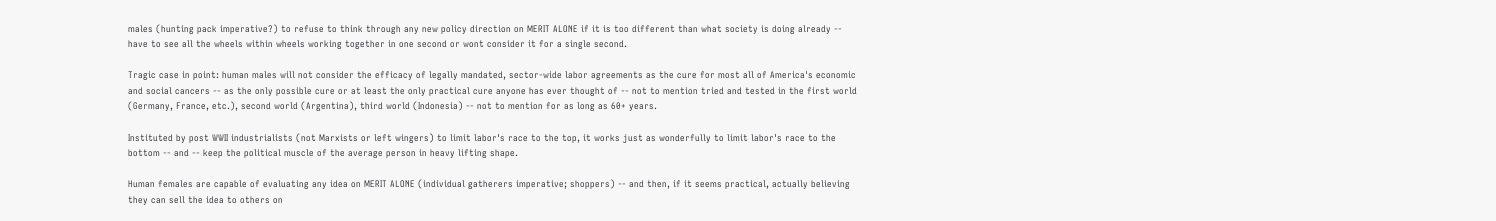males (hunting pack imperative?) to refuse to think through any new policy direction on MERIT ALONE if it is too different than what society is doing already -- have to see all the wheels within wheels working together in one second or wont consider it for a single second.

Tragic case in point: human males will not consider the efficacy of legally mandated, sector-wide labor agreements as the cure for most all of America's economic and social cancers -- as the only possible cure or at least the only practical cure anyone has ever thought of -- not to mention tried and tested in the first world (Germany, France, etc.), second world (Argentina), third world (Indonesia) -- not to mention for as long as 60+ years.

Instituted by post WWII industrialists (not Marxists or left wingers) to limit labor's race to the top, it works just as wonderfully to limit labor's race to the bottom -- and -- keep the political muscle of the average person in heavy lifting shape.

Human females are capable of evaluating any idea on MERIT ALONE (individual gatherers imperative; shoppers) -- and then, if it seems practical, actually believing they can sell the idea to others on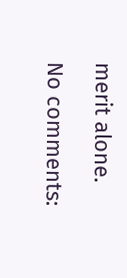merit alone.

No comments: